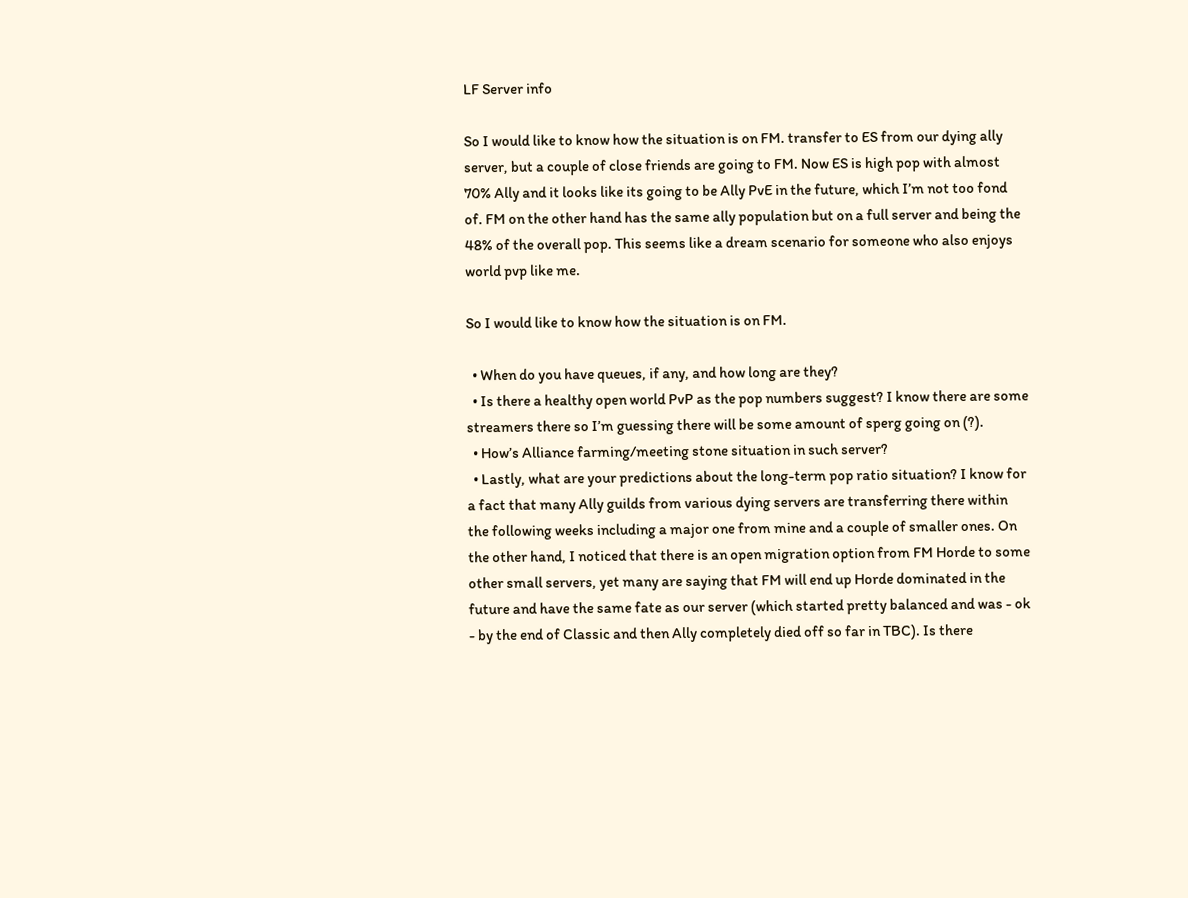LF Server info

So I would like to know how the situation is on FM. transfer to ES from our dying ally server, but a couple of close friends are going to FM. Now ES is high pop with almost 70% Ally and it looks like its going to be Ally PvE in the future, which I’m not too fond of. FM on the other hand has the same ally population but on a full server and being the 48% of the overall pop. This seems like a dream scenario for someone who also enjoys world pvp like me.

So I would like to know how the situation is on FM.

  • When do you have queues, if any, and how long are they?
  • Is there a healthy open world PvP as the pop numbers suggest? I know there are some streamers there so I’m guessing there will be some amount of sperg going on (?).
  • How’s Alliance farming/meeting stone situation in such server?
  • Lastly, what are your predictions about the long-term pop ratio situation? I know for a fact that many Ally guilds from various dying servers are transferring there within the following weeks including a major one from mine and a couple of smaller ones. On the other hand, I noticed that there is an open migration option from FM Horde to some other small servers, yet many are saying that FM will end up Horde dominated in the future and have the same fate as our server (which started pretty balanced and was - ok - by the end of Classic and then Ally completely died off so far in TBC). Is there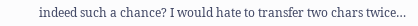indeed such a chance? I would hate to transfer two chars twice…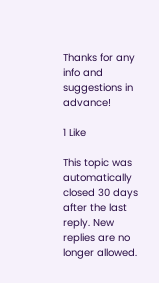Thanks for any info and suggestions in advance!

1 Like

This topic was automatically closed 30 days after the last reply. New replies are no longer allowed.